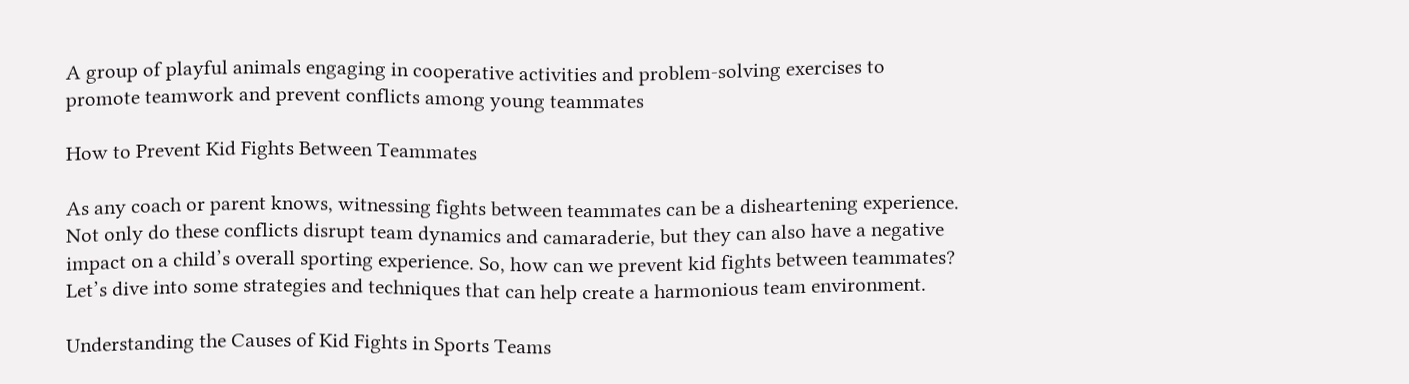A group of playful animals engaging in cooperative activities and problem-solving exercises to promote teamwork and prevent conflicts among young teammates

How to Prevent Kid Fights Between Teammates

As any coach or parent knows, witnessing fights between teammates can be a disheartening experience. Not only do these conflicts disrupt team dynamics and camaraderie, but they can also have a negative impact on a child’s overall sporting experience. So, how can we prevent kid fights between teammates? Let’s dive into some strategies and techniques that can help create a harmonious team environment.

Understanding the Causes of Kid Fights in Sports Teams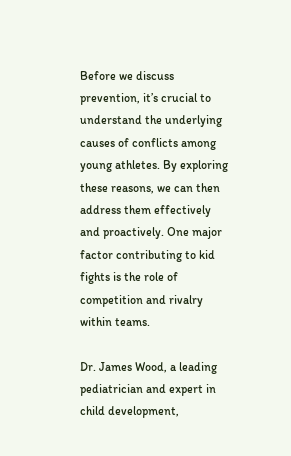Before we discuss prevention, it’s crucial to understand the underlying causes of conflicts among young athletes. By exploring these reasons, we can then address them effectively and proactively. One major factor contributing to kid fights is the role of competition and rivalry within teams.

Dr. James Wood, a leading pediatrician and expert in child development,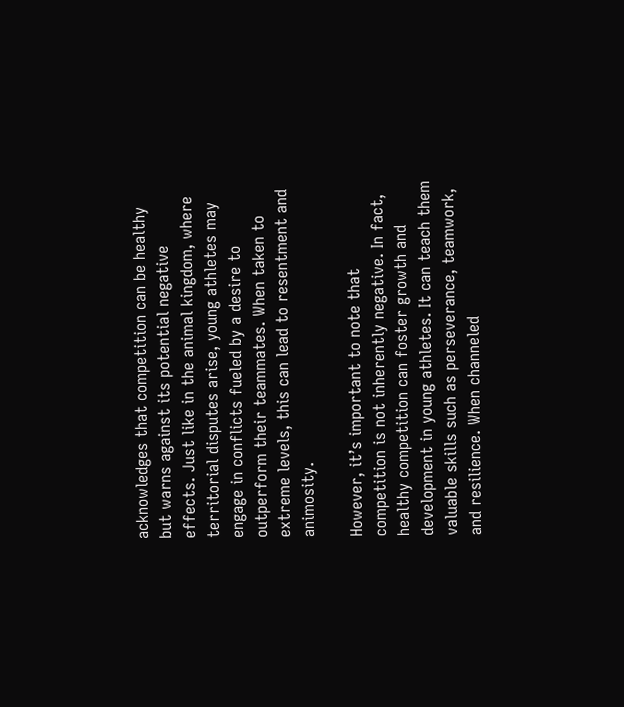acknowledges that competition can be healthy but warns against its potential negative effects. Just like in the animal kingdom, where territorial disputes arise, young athletes may engage in conflicts fueled by a desire to outperform their teammates. When taken to extreme levels, this can lead to resentment and animosity.

However, it’s important to note that competition is not inherently negative. In fact, healthy competition can foster growth and development in young athletes. It can teach them valuable skills such as perseverance, teamwork, and resilience. When channeled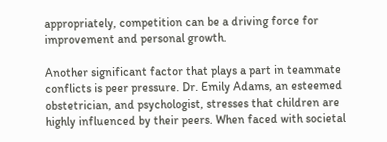appropriately, competition can be a driving force for improvement and personal growth.

Another significant factor that plays a part in teammate conflicts is peer pressure. Dr. Emily Adams, an esteemed obstetrician, and psychologist, stresses that children are highly influenced by their peers. When faced with societal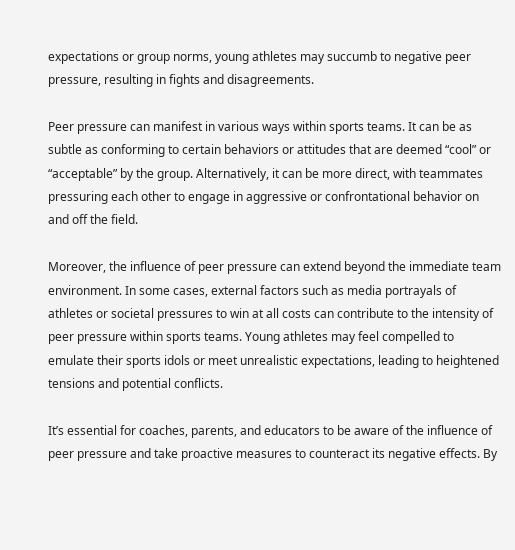expectations or group norms, young athletes may succumb to negative peer pressure, resulting in fights and disagreements.

Peer pressure can manifest in various ways within sports teams. It can be as subtle as conforming to certain behaviors or attitudes that are deemed “cool” or “acceptable” by the group. Alternatively, it can be more direct, with teammates pressuring each other to engage in aggressive or confrontational behavior on and off the field.

Moreover, the influence of peer pressure can extend beyond the immediate team environment. In some cases, external factors such as media portrayals of athletes or societal pressures to win at all costs can contribute to the intensity of peer pressure within sports teams. Young athletes may feel compelled to emulate their sports idols or meet unrealistic expectations, leading to heightened tensions and potential conflicts.

It’s essential for coaches, parents, and educators to be aware of the influence of peer pressure and take proactive measures to counteract its negative effects. By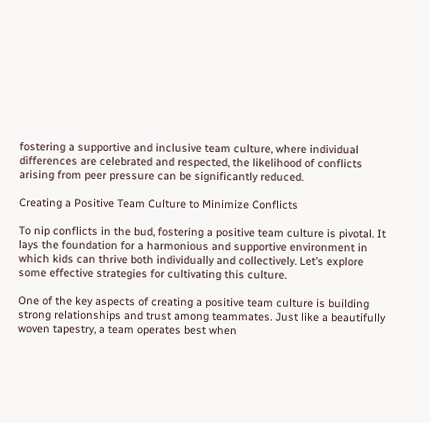fostering a supportive and inclusive team culture, where individual differences are celebrated and respected, the likelihood of conflicts arising from peer pressure can be significantly reduced.

Creating a Positive Team Culture to Minimize Conflicts

To nip conflicts in the bud, fostering a positive team culture is pivotal. It lays the foundation for a harmonious and supportive environment in which kids can thrive both individually and collectively. Let’s explore some effective strategies for cultivating this culture.

One of the key aspects of creating a positive team culture is building strong relationships and trust among teammates. Just like a beautifully woven tapestry, a team operates best when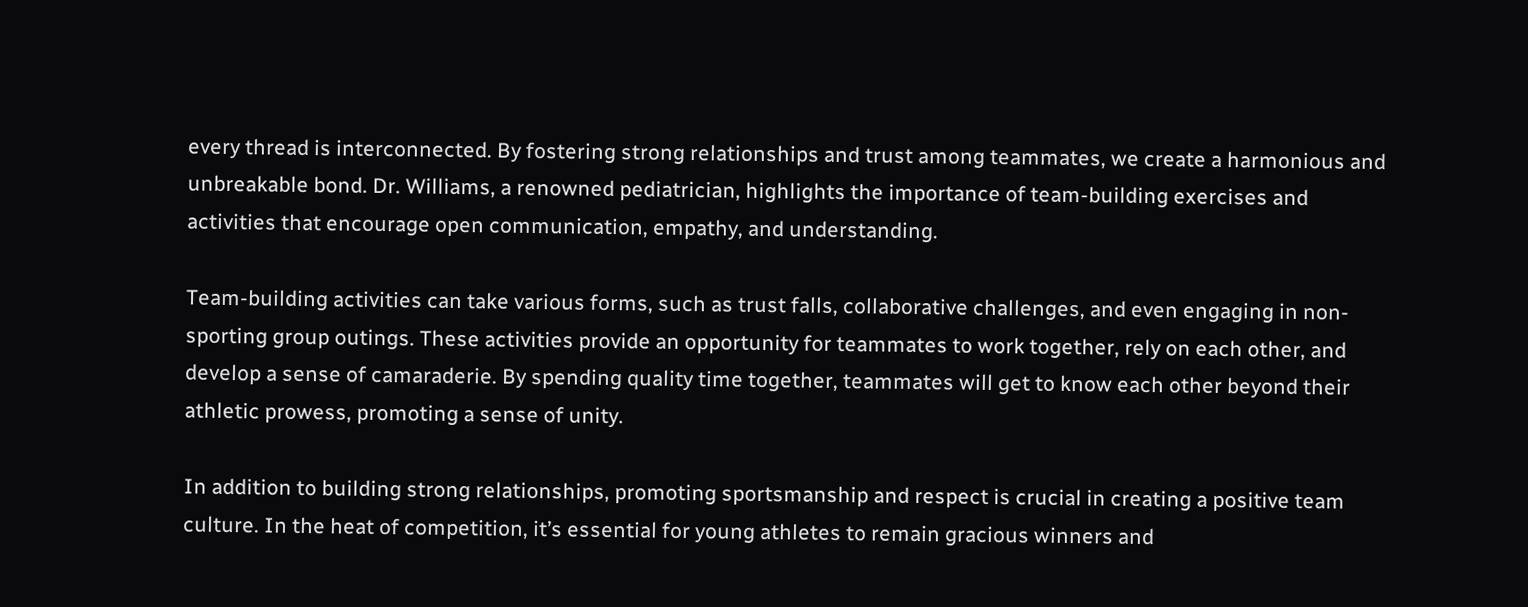every thread is interconnected. By fostering strong relationships and trust among teammates, we create a harmonious and unbreakable bond. Dr. Williams, a renowned pediatrician, highlights the importance of team-building exercises and activities that encourage open communication, empathy, and understanding.

Team-building activities can take various forms, such as trust falls, collaborative challenges, and even engaging in non-sporting group outings. These activities provide an opportunity for teammates to work together, rely on each other, and develop a sense of camaraderie. By spending quality time together, teammates will get to know each other beyond their athletic prowess, promoting a sense of unity.

In addition to building strong relationships, promoting sportsmanship and respect is crucial in creating a positive team culture. In the heat of competition, it’s essential for young athletes to remain gracious winners and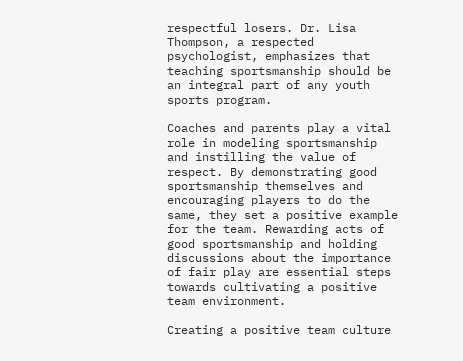respectful losers. Dr. Lisa Thompson, a respected psychologist, emphasizes that teaching sportsmanship should be an integral part of any youth sports program.

Coaches and parents play a vital role in modeling sportsmanship and instilling the value of respect. By demonstrating good sportsmanship themselves and encouraging players to do the same, they set a positive example for the team. Rewarding acts of good sportsmanship and holding discussions about the importance of fair play are essential steps towards cultivating a positive team environment.

Creating a positive team culture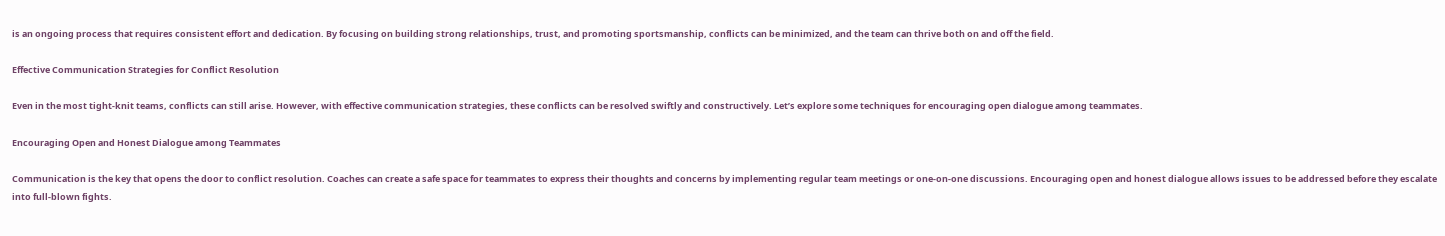is an ongoing process that requires consistent effort and dedication. By focusing on building strong relationships, trust, and promoting sportsmanship, conflicts can be minimized, and the team can thrive both on and off the field.

Effective Communication Strategies for Conflict Resolution

Even in the most tight-knit teams, conflicts can still arise. However, with effective communication strategies, these conflicts can be resolved swiftly and constructively. Let’s explore some techniques for encouraging open dialogue among teammates.

Encouraging Open and Honest Dialogue among Teammates

Communication is the key that opens the door to conflict resolution. Coaches can create a safe space for teammates to express their thoughts and concerns by implementing regular team meetings or one-on-one discussions. Encouraging open and honest dialogue allows issues to be addressed before they escalate into full-blown fights.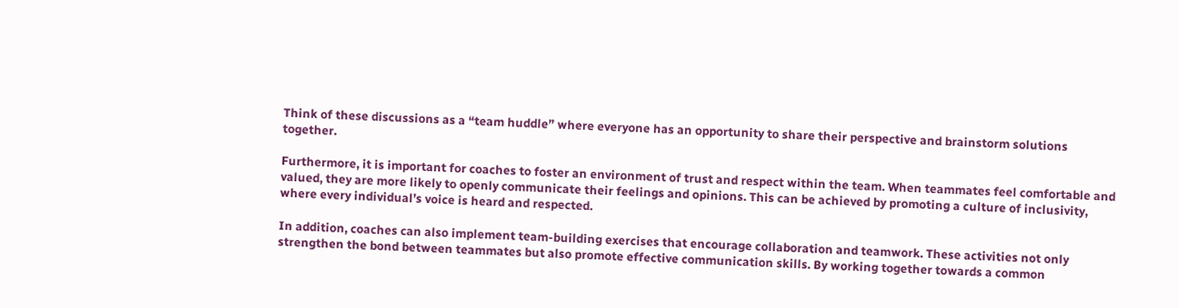Think of these discussions as a “team huddle” where everyone has an opportunity to share their perspective and brainstorm solutions together.

Furthermore, it is important for coaches to foster an environment of trust and respect within the team. When teammates feel comfortable and valued, they are more likely to openly communicate their feelings and opinions. This can be achieved by promoting a culture of inclusivity, where every individual’s voice is heard and respected.

In addition, coaches can also implement team-building exercises that encourage collaboration and teamwork. These activities not only strengthen the bond between teammates but also promote effective communication skills. By working together towards a common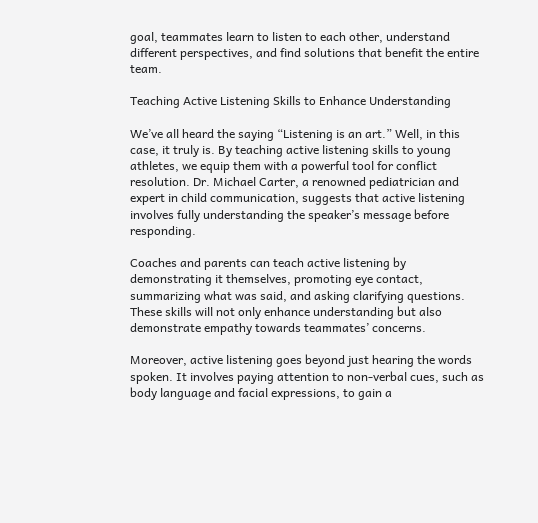goal, teammates learn to listen to each other, understand different perspectives, and find solutions that benefit the entire team.

Teaching Active Listening Skills to Enhance Understanding

We’ve all heard the saying “Listening is an art.” Well, in this case, it truly is. By teaching active listening skills to young athletes, we equip them with a powerful tool for conflict resolution. Dr. Michael Carter, a renowned pediatrician and expert in child communication, suggests that active listening involves fully understanding the speaker’s message before responding.

Coaches and parents can teach active listening by demonstrating it themselves, promoting eye contact, summarizing what was said, and asking clarifying questions. These skills will not only enhance understanding but also demonstrate empathy towards teammates’ concerns.

Moreover, active listening goes beyond just hearing the words spoken. It involves paying attention to non-verbal cues, such as body language and facial expressions, to gain a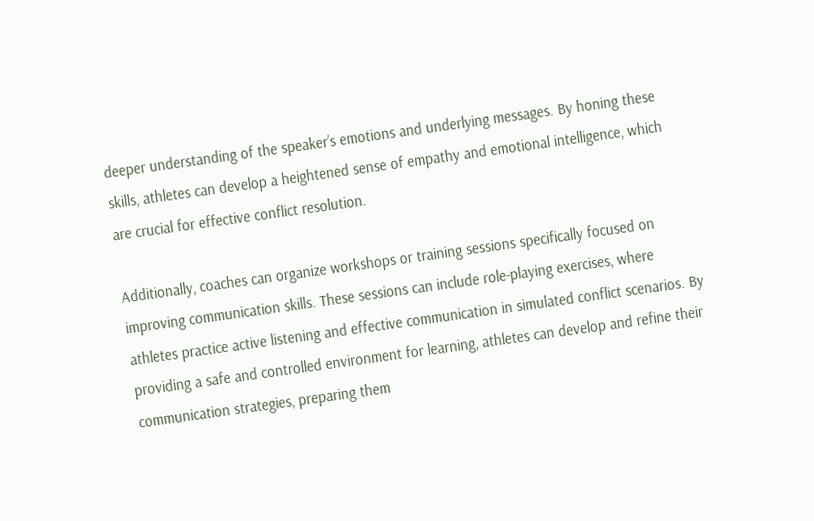deeper understanding of the speaker’s emotions and underlying messages. By honing these skills, athletes can develop a heightened sense of empathy and emotional intelligence, which are crucial for effective conflict resolution.

Additionally, coaches can organize workshops or training sessions specifically focused on improving communication skills. These sessions can include role-playing exercises, where athletes practice active listening and effective communication in simulated conflict scenarios. By providing a safe and controlled environment for learning, athletes can develop and refine their communication strategies, preparing them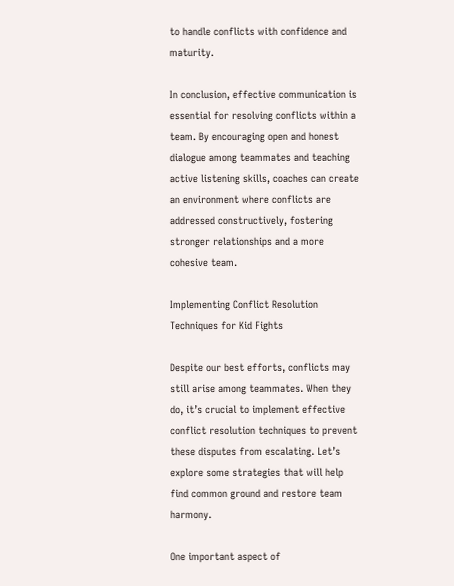to handle conflicts with confidence and maturity.

In conclusion, effective communication is essential for resolving conflicts within a team. By encouraging open and honest dialogue among teammates and teaching active listening skills, coaches can create an environment where conflicts are addressed constructively, fostering stronger relationships and a more cohesive team.

Implementing Conflict Resolution Techniques for Kid Fights

Despite our best efforts, conflicts may still arise among teammates. When they do, it’s crucial to implement effective conflict resolution techniques to prevent these disputes from escalating. Let’s explore some strategies that will help find common ground and restore team harmony.

One important aspect of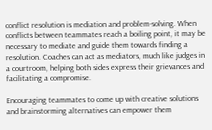conflict resolution is mediation and problem-solving. When conflicts between teammates reach a boiling point, it may be necessary to mediate and guide them towards finding a resolution. Coaches can act as mediators, much like judges in a courtroom, helping both sides express their grievances and facilitating a compromise.

Encouraging teammates to come up with creative solutions and brainstorming alternatives can empower them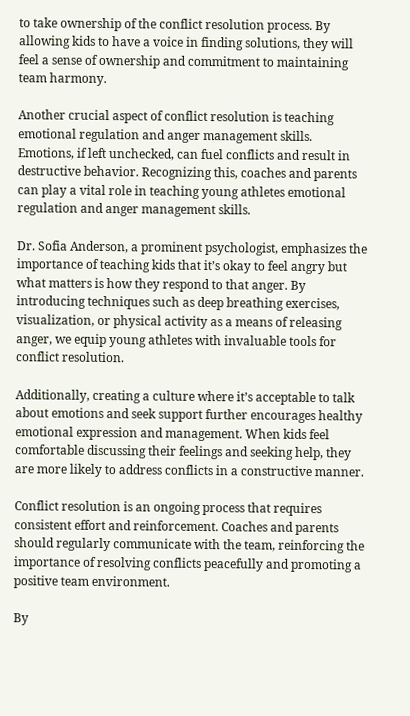to take ownership of the conflict resolution process. By allowing kids to have a voice in finding solutions, they will feel a sense of ownership and commitment to maintaining team harmony.

Another crucial aspect of conflict resolution is teaching emotional regulation and anger management skills. Emotions, if left unchecked, can fuel conflicts and result in destructive behavior. Recognizing this, coaches and parents can play a vital role in teaching young athletes emotional regulation and anger management skills.

Dr. Sofia Anderson, a prominent psychologist, emphasizes the importance of teaching kids that it’s okay to feel angry but what matters is how they respond to that anger. By introducing techniques such as deep breathing exercises, visualization, or physical activity as a means of releasing anger, we equip young athletes with invaluable tools for conflict resolution.

Additionally, creating a culture where it’s acceptable to talk about emotions and seek support further encourages healthy emotional expression and management. When kids feel comfortable discussing their feelings and seeking help, they are more likely to address conflicts in a constructive manner.

Conflict resolution is an ongoing process that requires consistent effort and reinforcement. Coaches and parents should regularly communicate with the team, reinforcing the importance of resolving conflicts peacefully and promoting a positive team environment.

By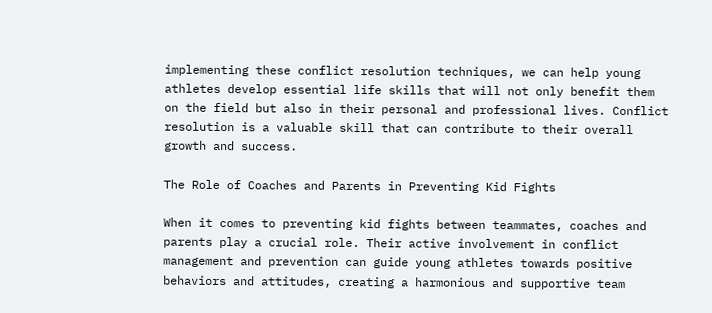implementing these conflict resolution techniques, we can help young athletes develop essential life skills that will not only benefit them on the field but also in their personal and professional lives. Conflict resolution is a valuable skill that can contribute to their overall growth and success.

The Role of Coaches and Parents in Preventing Kid Fights

When it comes to preventing kid fights between teammates, coaches and parents play a crucial role. Their active involvement in conflict management and prevention can guide young athletes towards positive behaviors and attitudes, creating a harmonious and supportive team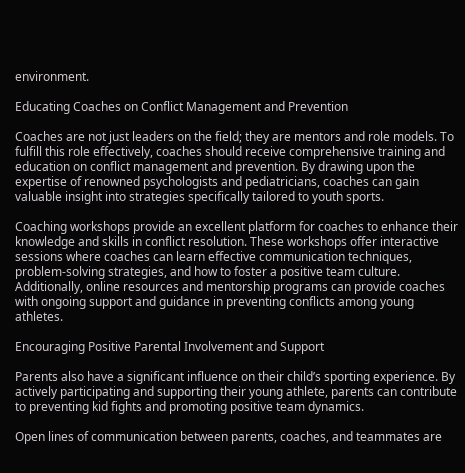environment.

Educating Coaches on Conflict Management and Prevention

Coaches are not just leaders on the field; they are mentors and role models. To fulfill this role effectively, coaches should receive comprehensive training and education on conflict management and prevention. By drawing upon the expertise of renowned psychologists and pediatricians, coaches can gain valuable insight into strategies specifically tailored to youth sports.

Coaching workshops provide an excellent platform for coaches to enhance their knowledge and skills in conflict resolution. These workshops offer interactive sessions where coaches can learn effective communication techniques, problem-solving strategies, and how to foster a positive team culture. Additionally, online resources and mentorship programs can provide coaches with ongoing support and guidance in preventing conflicts among young athletes.

Encouraging Positive Parental Involvement and Support

Parents also have a significant influence on their child’s sporting experience. By actively participating and supporting their young athlete, parents can contribute to preventing kid fights and promoting positive team dynamics.

Open lines of communication between parents, coaches, and teammates are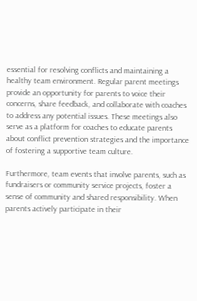essential for resolving conflicts and maintaining a healthy team environment. Regular parent meetings provide an opportunity for parents to voice their concerns, share feedback, and collaborate with coaches to address any potential issues. These meetings also serve as a platform for coaches to educate parents about conflict prevention strategies and the importance of fostering a supportive team culture.

Furthermore, team events that involve parents, such as fundraisers or community service projects, foster a sense of community and shared responsibility. When parents actively participate in their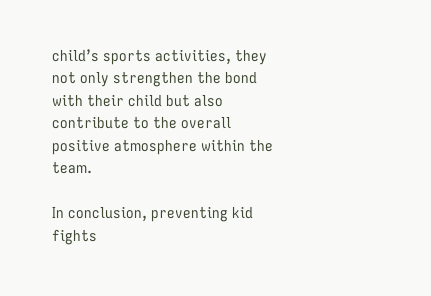child’s sports activities, they not only strengthen the bond with their child but also contribute to the overall positive atmosphere within the team.

In conclusion, preventing kid fights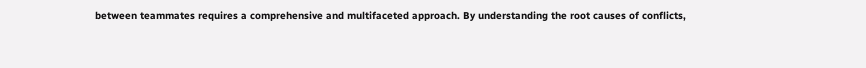between teammates requires a comprehensive and multifaceted approach. By understanding the root causes of conflicts,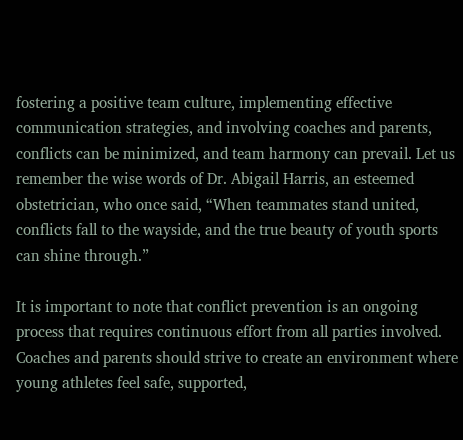fostering a positive team culture, implementing effective communication strategies, and involving coaches and parents, conflicts can be minimized, and team harmony can prevail. Let us remember the wise words of Dr. Abigail Harris, an esteemed obstetrician, who once said, “When teammates stand united, conflicts fall to the wayside, and the true beauty of youth sports can shine through.”

It is important to note that conflict prevention is an ongoing process that requires continuous effort from all parties involved. Coaches and parents should strive to create an environment where young athletes feel safe, supported,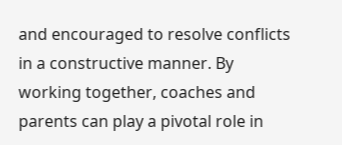and encouraged to resolve conflicts in a constructive manner. By working together, coaches and parents can play a pivotal role in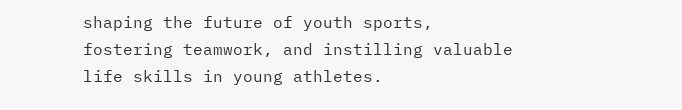shaping the future of youth sports, fostering teamwork, and instilling valuable life skills in young athletes.